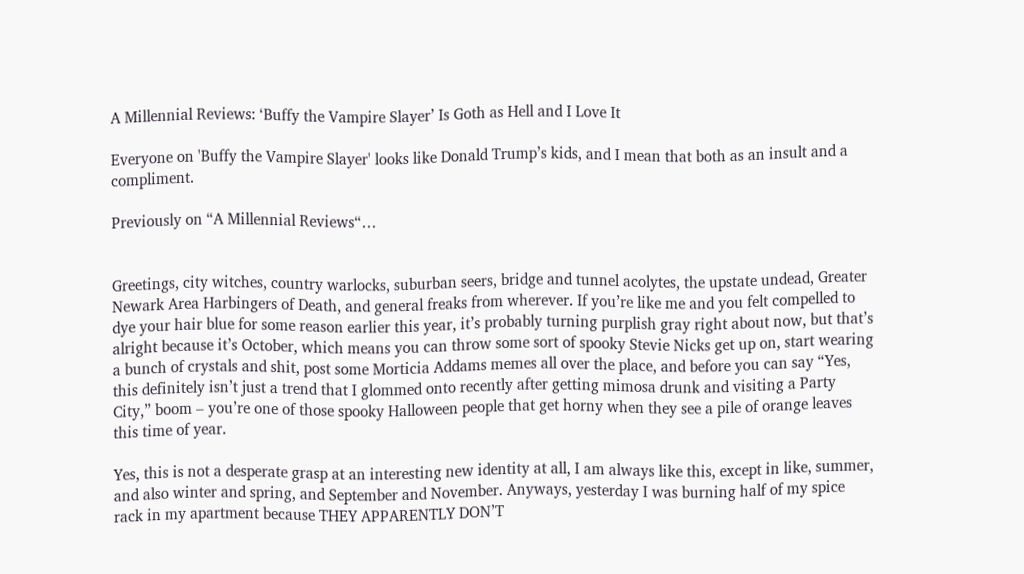A Millennial Reviews: ‘Buffy the Vampire Slayer’ Is Goth as Hell and I Love It

Everyone on 'Buffy the Vampire Slayer' looks like Donald Trump’s kids, and I mean that both as an insult and a compliment.

Previously on “A Millennial Reviews“…


Greetings, city witches, country warlocks, suburban seers, bridge and tunnel acolytes, the upstate undead, Greater Newark Area Harbingers of Death, and general freaks from wherever. If you’re like me and you felt compelled to dye your hair blue for some reason earlier this year, it’s probably turning purplish gray right about now, but that’s alright because it’s October, which means you can throw some sort of spooky Stevie Nicks get up on, start wearing a bunch of crystals and shit, post some Morticia Addams memes all over the place, and before you can say “Yes, this definitely isn’t just a trend that I glommed onto recently after getting mimosa drunk and visiting a Party City,” boom – you’re one of those spooky Halloween people that get horny when they see a pile of orange leaves this time of year.

Yes, this is not a desperate grasp at an interesting new identity at all, I am always like this, except in like, summer, and also winter and spring, and September and November. Anyways, yesterday I was burning half of my spice rack in my apartment because THEY APPARENTLY DON’T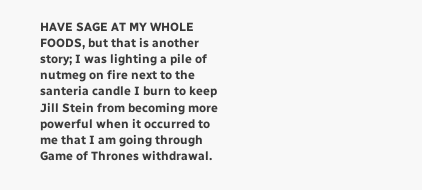HAVE SAGE AT MY WHOLE FOODS, but that is another story; I was lighting a pile of nutmeg on fire next to the santeria candle I burn to keep Jill Stein from becoming more powerful when it occurred to me that I am going through Game of Thrones withdrawal.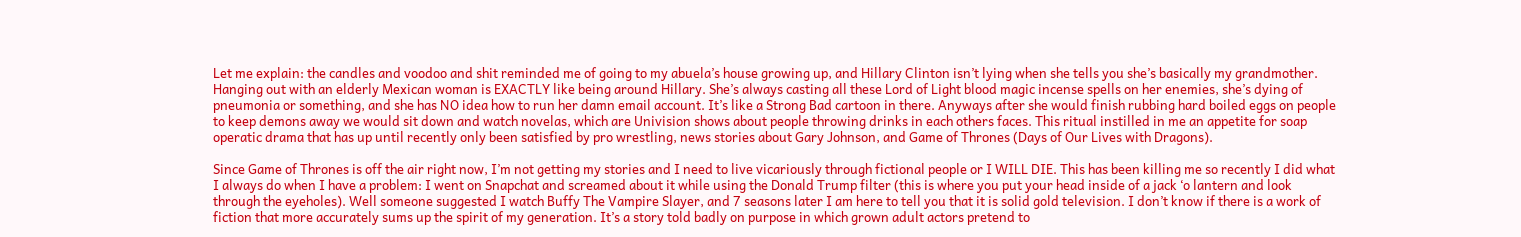Let me explain: the candles and voodoo and shit reminded me of going to my abuela’s house growing up, and Hillary Clinton isn’t lying when she tells you she’s basically my grandmother. Hanging out with an elderly Mexican woman is EXACTLY like being around Hillary. She’s always casting all these Lord of Light blood magic incense spells on her enemies, she’s dying of pneumonia or something, and she has NO idea how to run her damn email account. It’s like a Strong Bad cartoon in there. Anyways after she would finish rubbing hard boiled eggs on people to keep demons away we would sit down and watch novelas, which are Univision shows about people throwing drinks in each others faces. This ritual instilled in me an appetite for soap operatic drama that has up until recently only been satisfied by pro wrestling, news stories about Gary Johnson, and Game of Thrones (Days of Our Lives with Dragons).

Since Game of Thrones is off the air right now, I’m not getting my stories and I need to live vicariously through fictional people or I WILL DIE. This has been killing me so recently I did what I always do when I have a problem: I went on Snapchat and screamed about it while using the Donald Trump filter (this is where you put your head inside of a jack ‘o lantern and look through the eyeholes). Well someone suggested I watch Buffy The Vampire Slayer, and 7 seasons later I am here to tell you that it is solid gold television. I don’t know if there is a work of fiction that more accurately sums up the spirit of my generation. It’s a story told badly on purpose in which grown adult actors pretend to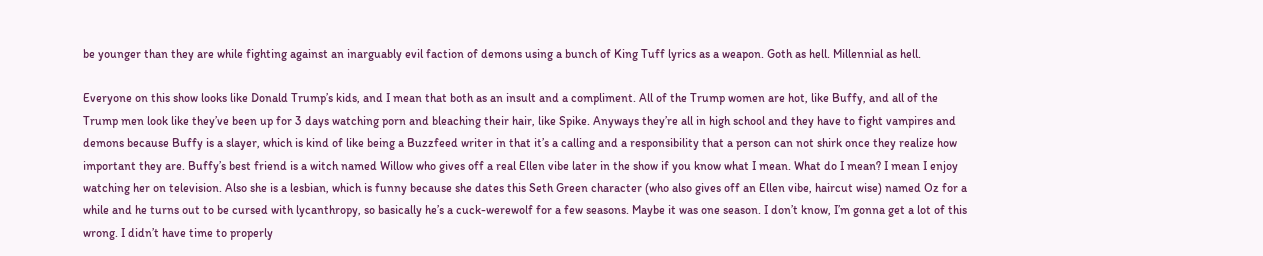be younger than they are while fighting against an inarguably evil faction of demons using a bunch of King Tuff lyrics as a weapon. Goth as hell. Millennial as hell.

Everyone on this show looks like Donald Trump’s kids, and I mean that both as an insult and a compliment. All of the Trump women are hot, like Buffy, and all of the Trump men look like they’ve been up for 3 days watching porn and bleaching their hair, like Spike. Anyways they’re all in high school and they have to fight vampires and demons because Buffy is a slayer, which is kind of like being a Buzzfeed writer in that it’s a calling and a responsibility that a person can not shirk once they realize how important they are. Buffy’s best friend is a witch named Willow who gives off a real Ellen vibe later in the show if you know what I mean. What do I mean? I mean I enjoy watching her on television. Also she is a lesbian, which is funny because she dates this Seth Green character (who also gives off an Ellen vibe, haircut wise) named Oz for a while and he turns out to be cursed with lycanthropy, so basically he’s a cuck-werewolf for a few seasons. Maybe it was one season. I don’t know, I’m gonna get a lot of this wrong. I didn’t have time to properly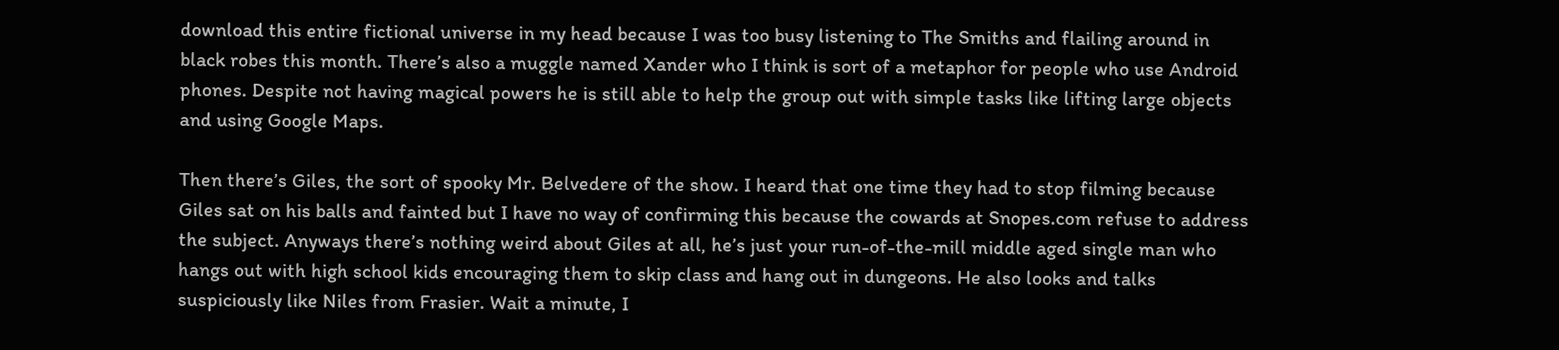download this entire fictional universe in my head because I was too busy listening to The Smiths and flailing around in black robes this month. There’s also a muggle named Xander who I think is sort of a metaphor for people who use Android phones. Despite not having magical powers he is still able to help the group out with simple tasks like lifting large objects and using Google Maps.

Then there’s Giles, the sort of spooky Mr. Belvedere of the show. I heard that one time they had to stop filming because Giles sat on his balls and fainted but I have no way of confirming this because the cowards at Snopes.com refuse to address the subject. Anyways there’s nothing weird about Giles at all, he’s just your run-of-the-mill middle aged single man who hangs out with high school kids encouraging them to skip class and hang out in dungeons. He also looks and talks suspiciously like Niles from Frasier. Wait a minute, I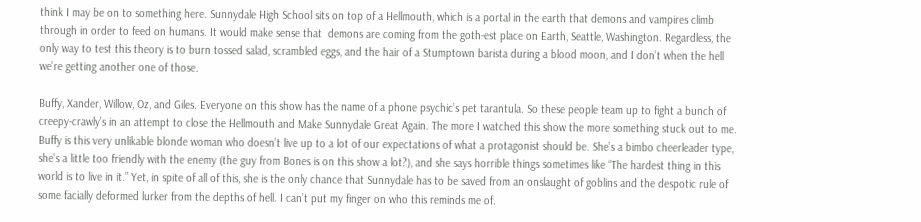think I may be on to something here. Sunnydale High School sits on top of a Hellmouth, which is a portal in the earth that demons and vampires climb through in order to feed on humans. It would make sense that  demons are coming from the goth-est place on Earth, Seattle, Washington. Regardless, the only way to test this theory is to burn tossed salad, scrambled eggs, and the hair of a Stumptown barista during a blood moon, and I don’t when the hell we’re getting another one of those.

Buffy, Xander, Willow, Oz, and Giles. Everyone on this show has the name of a phone psychic’s pet tarantula. So these people team up to fight a bunch of creepy-crawly’s in an attempt to close the Hellmouth and Make Sunnydale Great Again. The more I watched this show the more something stuck out to me. Buffy is this very unlikable blonde woman who doesn’t live up to a lot of our expectations of what a protagonist should be. She’s a bimbo cheerleader type, she’s a little too friendly with the enemy (the guy from Bones is on this show a lot?), and she says horrible things sometimes like “The hardest thing in this world is to live in it.” Yet, in spite of all of this, she is the only chance that Sunnydale has to be saved from an onslaught of goblins and the despotic rule of some facially deformed lurker from the depths of hell. I can’t put my finger on who this reminds me of.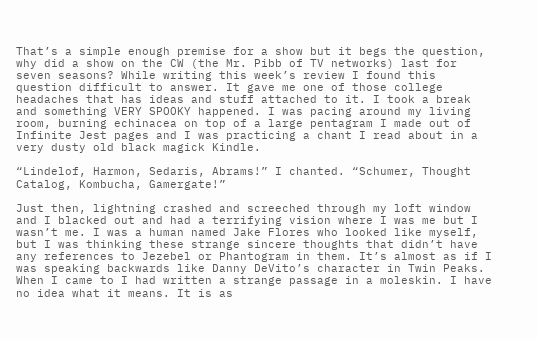That’s a simple enough premise for a show but it begs the question, why did a show on the CW (the Mr. Pibb of TV networks) last for seven seasons? While writing this week’s review I found this question difficult to answer. It gave me one of those college headaches that has ideas and stuff attached to it. I took a break and something VERY SPOOKY happened. I was pacing around my living room, burning echinacea on top of a large pentagram I made out of Infinite Jest pages and I was practicing a chant I read about in a very dusty old black magick Kindle.

“Lindelof, Harmon, Sedaris, Abrams!” I chanted. “Schumer, Thought Catalog, Kombucha, Gamergate!”

Just then, lightning crashed and screeched through my loft window and I blacked out and had a terrifying vision where I was me but I wasn’t me. I was a human named Jake Flores who looked like myself, but I was thinking these strange sincere thoughts that didn’t have any references to Jezebel or Phantogram in them. It’s almost as if I was speaking backwards like Danny DeVito’s character in Twin Peaks. When I came to I had written a strange passage in a moleskin. I have no idea what it means. It is as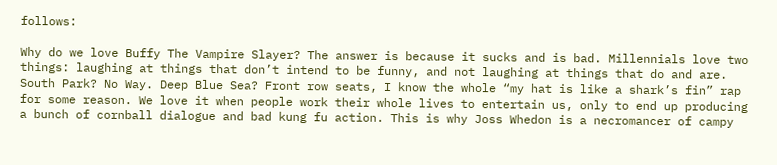follows:

Why do we love Buffy The Vampire Slayer? The answer is because it sucks and is bad. Millennials love two things: laughing at things that don’t intend to be funny, and not laughing at things that do and are. South Park? No Way. Deep Blue Sea? Front row seats, I know the whole “my hat is like a shark’s fin” rap for some reason. We love it when people work their whole lives to entertain us, only to end up producing a bunch of cornball dialogue and bad kung fu action. This is why Joss Whedon is a necromancer of campy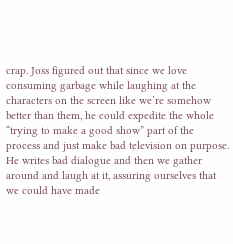crap. Joss figured out that since we love consuming garbage while laughing at the characters on the screen like we’re somehow better than them, he could expedite the whole “trying to make a good show” part of the process and just make bad television on purpose. He writes bad dialogue and then we gather around and laugh at it, assuring ourselves that we could have made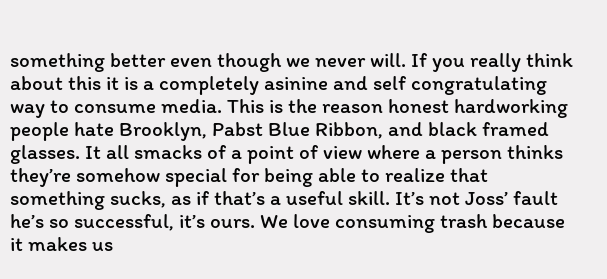something better even though we never will. If you really think about this it is a completely asinine and self congratulating way to consume media. This is the reason honest hardworking people hate Brooklyn, Pabst Blue Ribbon, and black framed glasses. It all smacks of a point of view where a person thinks they’re somehow special for being able to realize that something sucks, as if that’s a useful skill. It’s not Joss’ fault he’s so successful, it’s ours. We love consuming trash because it makes us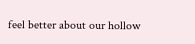feel better about our hollow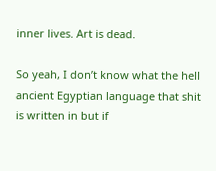inner lives. Art is dead.

So yeah, I don’t know what the hell ancient Egyptian language that shit is written in but if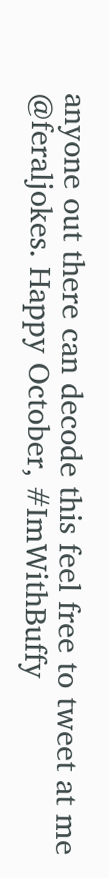anyone out there can decode this feel free to tweet at me @feraljokes. Happy October, #ImWithBuffy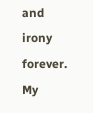and irony forever. My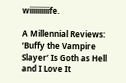wiiiiiiiiiife.

A Millennial Reviews: ‘Buffy the Vampire Slayer’ Is Goth as Hell and I Love It